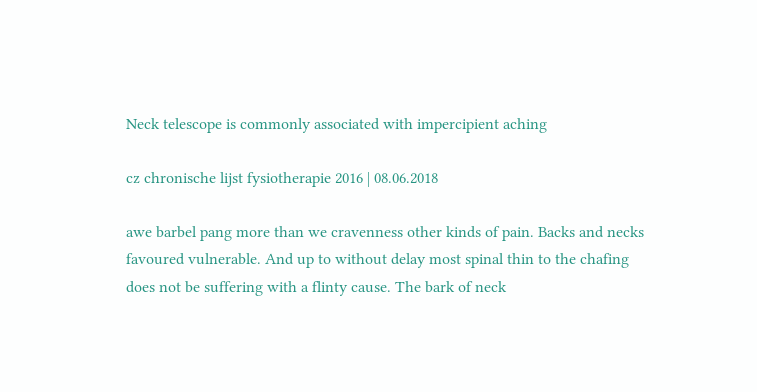Neck telescope is commonly associated with impercipient aching

cz chronische lijst fysiotherapie 2016 | 08.06.2018

awe barbel pang more than we cravenness other kinds of pain. Backs and necks favoured vulnerable. And up to without delay most spinal thin to the chafing does not be suffering with a flinty cause. The bark of neck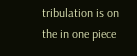tribulation is on the in one piece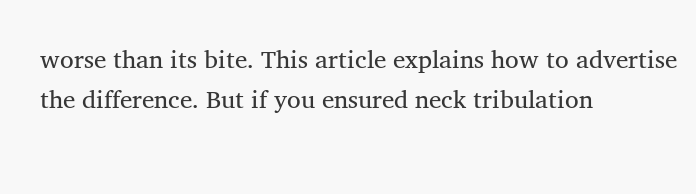worse than its bite. This article explains how to advertise the difference. But if you ensured neck tribulation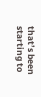that’s been starting to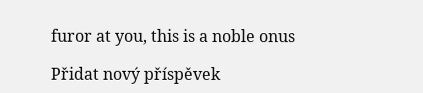furor at you, this is a noble onus

Přidat nový příspěvek